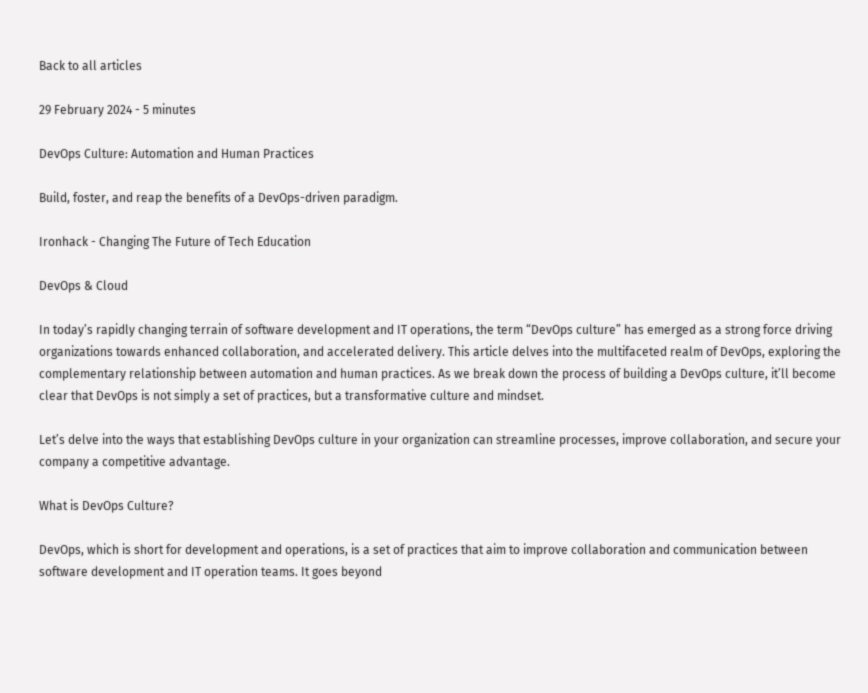Back to all articles

29 February 2024 - 5 minutes

DevOps Culture: Automation and Human Practices

Build, foster, and reap the benefits of a DevOps-driven paradigm.

Ironhack - Changing The Future of Tech Education

DevOps & Cloud

In today’s rapidly changing terrain of software development and IT operations, the term “DevOps culture” has emerged as a strong force driving organizations towards enhanced collaboration, and accelerated delivery. This article delves into the multifaceted realm of DevOps, exploring the complementary relationship between automation and human practices. As we break down the process of building a DevOps culture, it’ll become clear that DevOps is not simply a set of practices, but a transformative culture and mindset.

Let’s delve into the ways that establishing DevOps culture in your organization can streamline processes, improve collaboration, and secure your company a competitive advantage.

What is DevOps Culture?

DevOps, which is short for development and operations, is a set of practices that aim to improve collaboration and communication between software development and IT operation teams. It goes beyond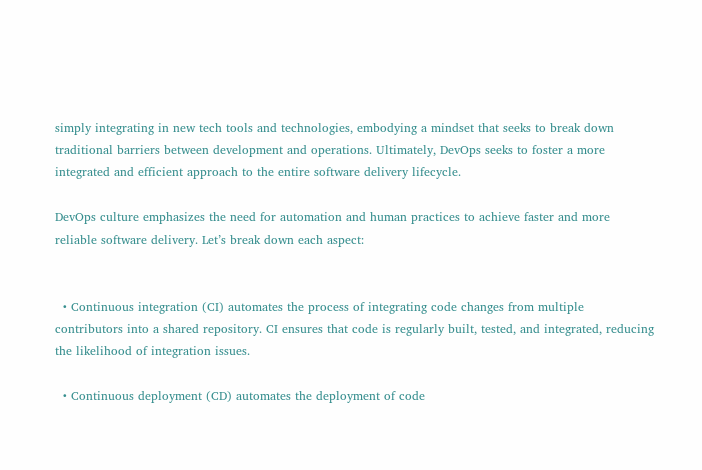simply integrating in new tech tools and technologies, embodying a mindset that seeks to break down traditional barriers between development and operations. Ultimately, DevOps seeks to foster a more integrated and efficient approach to the entire software delivery lifecycle.

DevOps culture emphasizes the need for automation and human practices to achieve faster and more reliable software delivery. Let’s break down each aspect:


  • Continuous integration (CI) automates the process of integrating code changes from multiple contributors into a shared repository. CI ensures that code is regularly built, tested, and integrated, reducing the likelihood of integration issues.

  • Continuous deployment (CD) automates the deployment of code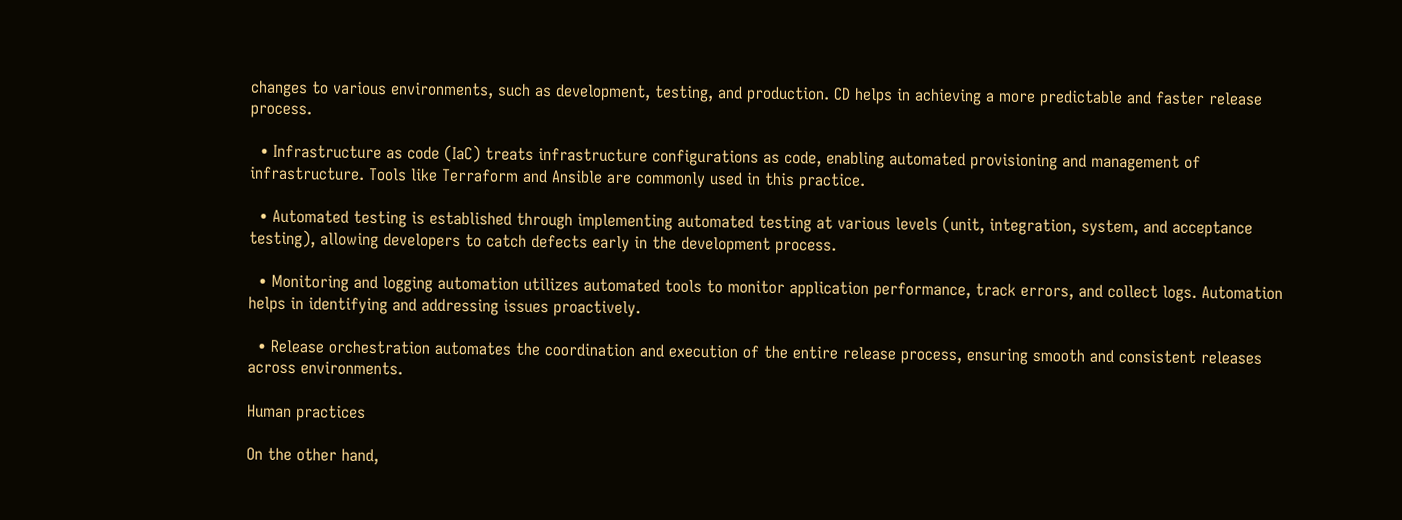changes to various environments, such as development, testing, and production. CD helps in achieving a more predictable and faster release process.

  • Infrastructure as code (IaC) treats infrastructure configurations as code, enabling automated provisioning and management of infrastructure. Tools like Terraform and Ansible are commonly used in this practice.

  • Automated testing is established through implementing automated testing at various levels (unit, integration, system, and acceptance testing), allowing developers to catch defects early in the development process.

  • Monitoring and logging automation utilizes automated tools to monitor application performance, track errors, and collect logs. Automation helps in identifying and addressing issues proactively.

  • Release orchestration automates the coordination and execution of the entire release process, ensuring smooth and consistent releases across environments.

Human practices

On the other hand,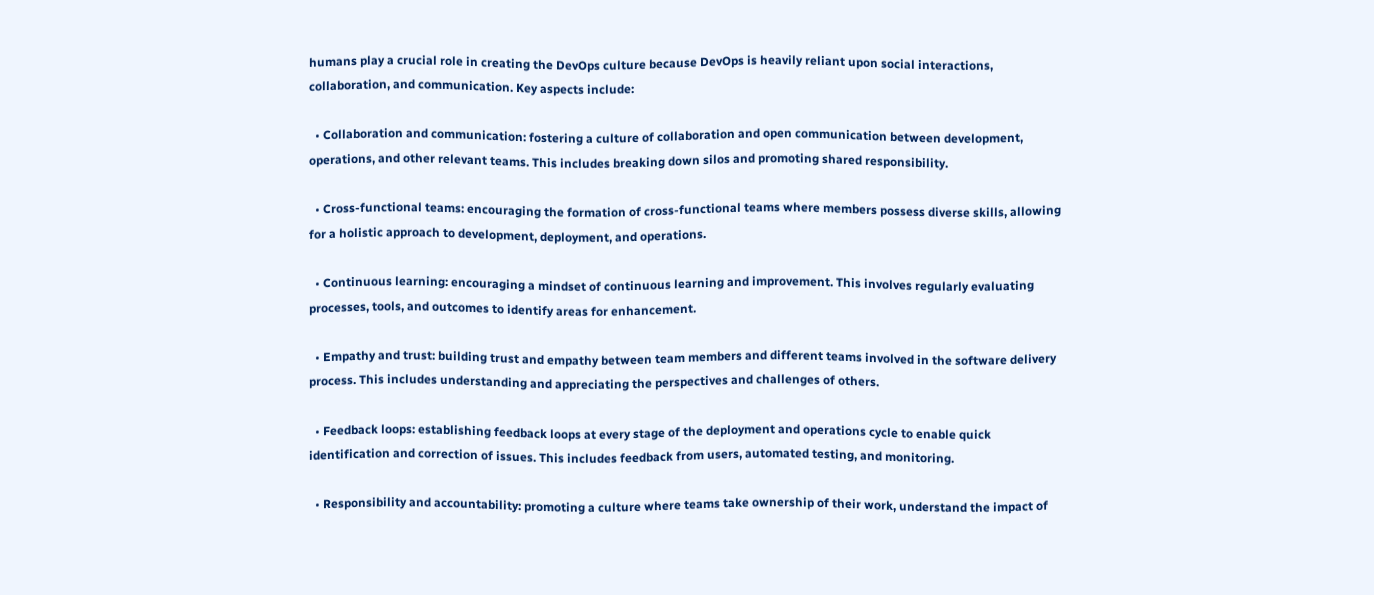humans play a crucial role in creating the DevOps culture because DevOps is heavily reliant upon social interactions, collaboration, and communication. Key aspects include:

  • Collaboration and communication: fostering a culture of collaboration and open communication between development, operations, and other relevant teams. This includes breaking down silos and promoting shared responsibility.

  • Cross-functional teams: encouraging the formation of cross-functional teams where members possess diverse skills, allowing for a holistic approach to development, deployment, and operations.

  • Continuous learning: encouraging a mindset of continuous learning and improvement. This involves regularly evaluating processes, tools, and outcomes to identify areas for enhancement.

  • Empathy and trust: building trust and empathy between team members and different teams involved in the software delivery process. This includes understanding and appreciating the perspectives and challenges of others.

  • Feedback loops: establishing feedback loops at every stage of the deployment and operations cycle to enable quick identification and correction of issues. This includes feedback from users, automated testing, and monitoring.

  • Responsibility and accountability: promoting a culture where teams take ownership of their work, understand the impact of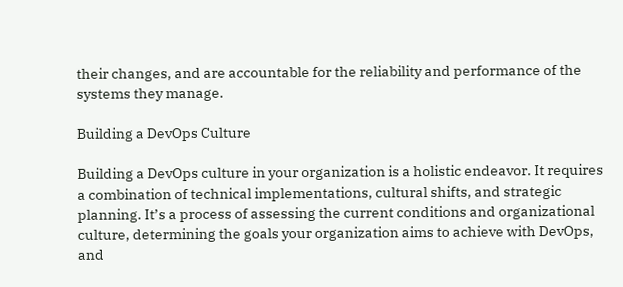their changes, and are accountable for the reliability and performance of the systems they manage.

Building a DevOps Culture

Building a DevOps culture in your organization is a holistic endeavor. It requires a combination of technical implementations, cultural shifts, and strategic planning. It’s a process of assessing the current conditions and organizational culture, determining the goals your organization aims to achieve with DevOps, and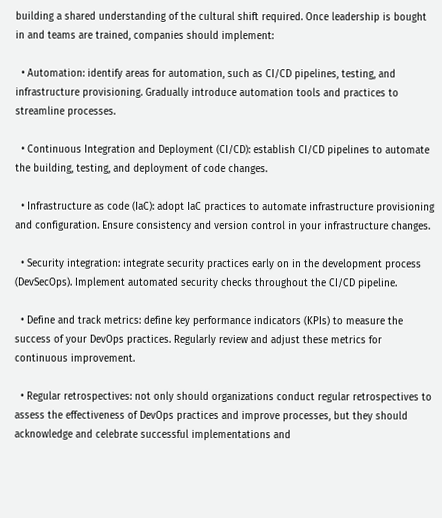building a shared understanding of the cultural shift required. Once leadership is bought in and teams are trained, companies should implement:

  • Automation: identify areas for automation, such as CI/CD pipelines, testing, and infrastructure provisioning. Gradually introduce automation tools and practices to streamline processes.

  • Continuous Integration and Deployment (CI/CD): establish CI/CD pipelines to automate the building, testing, and deployment of code changes.

  • Infrastructure as code (IaC): adopt IaC practices to automate infrastructure provisioning and configuration. Ensure consistency and version control in your infrastructure changes.

  • Security integration: integrate security practices early on in the development process (DevSecOps). Implement automated security checks throughout the CI/CD pipeline.

  • Define and track metrics: define key performance indicators (KPIs) to measure the success of your DevOps practices. Regularly review and adjust these metrics for continuous improvement.

  • Regular retrospectives: not only should organizations conduct regular retrospectives to assess the effectiveness of DevOps practices and improve processes, but they should acknowledge and celebrate successful implementations and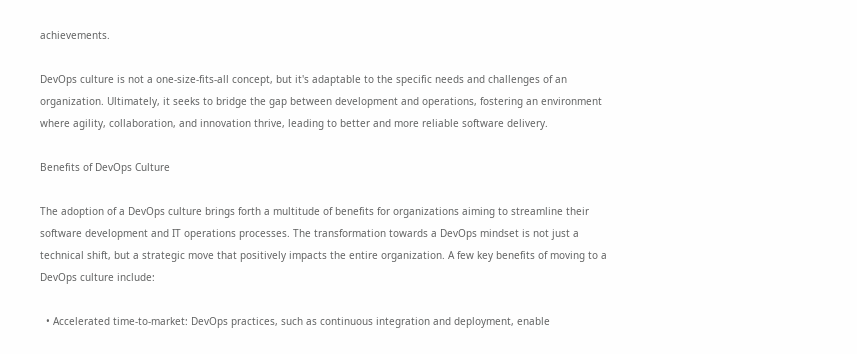achievements.

DevOps culture is not a one-size-fits-all concept, but it's adaptable to the specific needs and challenges of an organization. Ultimately, it seeks to bridge the gap between development and operations, fostering an environment where agility, collaboration, and innovation thrive, leading to better and more reliable software delivery.

Benefits of DevOps Culture

The adoption of a DevOps culture brings forth a multitude of benefits for organizations aiming to streamline their software development and IT operations processes. The transformation towards a DevOps mindset is not just a technical shift, but a strategic move that positively impacts the entire organization. A few key benefits of moving to a DevOps culture include:

  • Accelerated time-to-market: DevOps practices, such as continuous integration and deployment, enable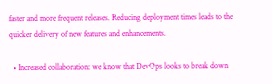faster and more frequent releases. Reducing deployment times leads to the quicker delivery of new features and enhancements.

  • Increased collaboration: we know that DevOps looks to break down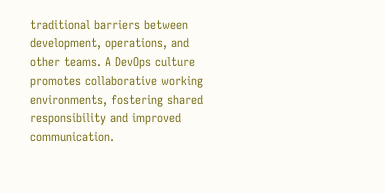traditional barriers between development, operations, and other teams. A DevOps culture promotes collaborative working environments, fostering shared responsibility and improved communication.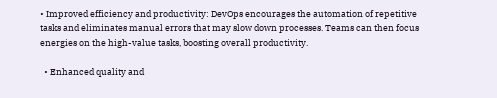• Improved efficiency and productivity: DevOps encourages the automation of repetitive tasks and eliminates manual errors that may slow down processes. Teams can then focus energies on the high-value tasks, boosting overall productivity.

  • Enhanced quality and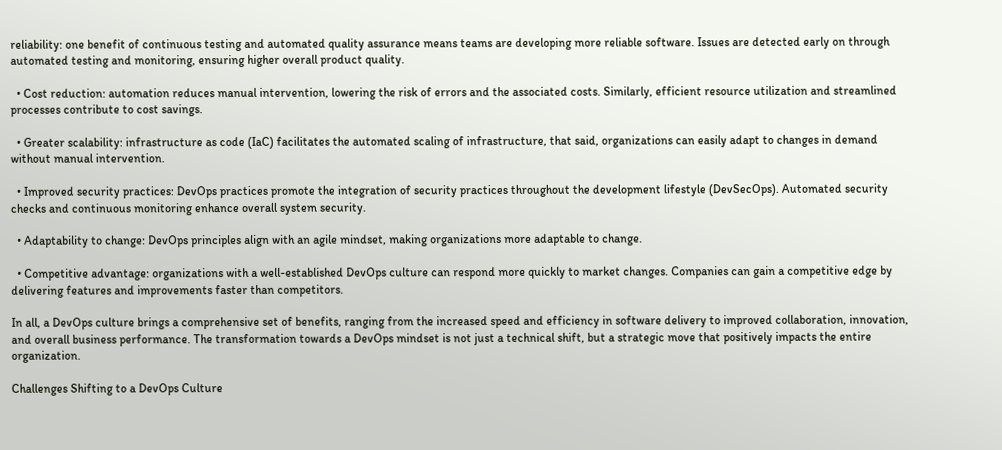reliability: one benefit of continuous testing and automated quality assurance means teams are developing more reliable software. Issues are detected early on through automated testing and monitoring, ensuring higher overall product quality.

  • Cost reduction: automation reduces manual intervention, lowering the risk of errors and the associated costs. Similarly, efficient resource utilization and streamlined processes contribute to cost savings.

  • Greater scalability: infrastructure as code (IaC) facilitates the automated scaling of infrastructure, that said, organizations can easily adapt to changes in demand without manual intervention.

  • Improved security practices: DevOps practices promote the integration of security practices throughout the development lifestyle (DevSecOps). Automated security checks and continuous monitoring enhance overall system security.

  • Adaptability to change: DevOps principles align with an agile mindset, making organizations more adaptable to change.

  • Competitive advantage: organizations with a well-established DevOps culture can respond more quickly to market changes. Companies can gain a competitive edge by delivering features and improvements faster than competitors.

In all, a DevOps culture brings a comprehensive set of benefits, ranging from the increased speed and efficiency in software delivery to improved collaboration, innovation, and overall business performance. The transformation towards a DevOps mindset is not just a technical shift, but a strategic move that positively impacts the entire organization.

Challenges Shifting to a DevOps Culture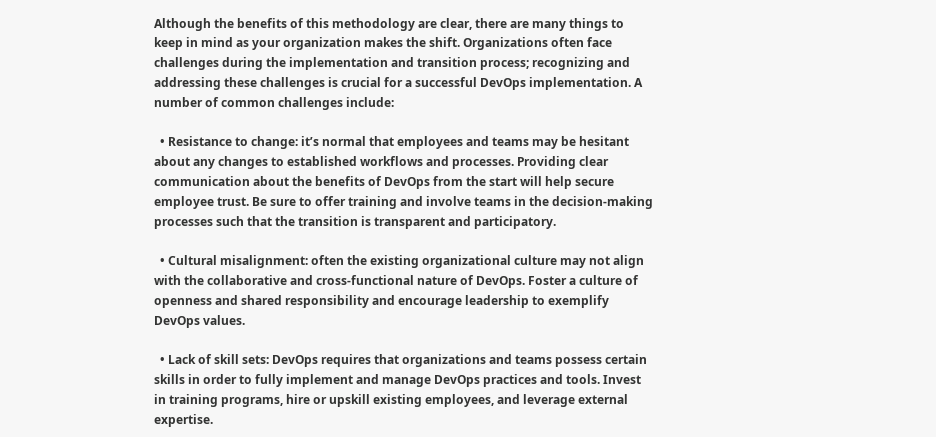Although the benefits of this methodology are clear, there are many things to keep in mind as your organization makes the shift. Organizations often face challenges during the implementation and transition process; recognizing and addressing these challenges is crucial for a successful DevOps implementation. A number of common challenges include:

  • Resistance to change: it’s normal that employees and teams may be hesitant about any changes to established workflows and processes. Providing clear communication about the benefits of DevOps from the start will help secure employee trust. Be sure to offer training and involve teams in the decision-making processes such that the transition is transparent and participatory.

  • Cultural misalignment: often the existing organizational culture may not align with the collaborative and cross-functional nature of DevOps. Foster a culture of openness and shared responsibility and encourage leadership to exemplify DevOps values.

  • Lack of skill sets: DevOps requires that organizations and teams possess certain skills in order to fully implement and manage DevOps practices and tools. Invest in training programs, hire or upskill existing employees, and leverage external expertise.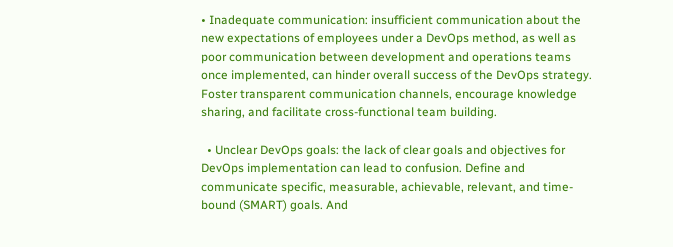• Inadequate communication: insufficient communication about the new expectations of employees under a DevOps method, as well as poor communication between development and operations teams once implemented, can hinder overall success of the DevOps strategy. Foster transparent communication channels, encourage knowledge sharing, and facilitate cross-functional team building.

  • Unclear DevOps goals: the lack of clear goals and objectives for DevOps implementation can lead to confusion. Define and communicate specific, measurable, achievable, relevant, and time-bound (SMART) goals. And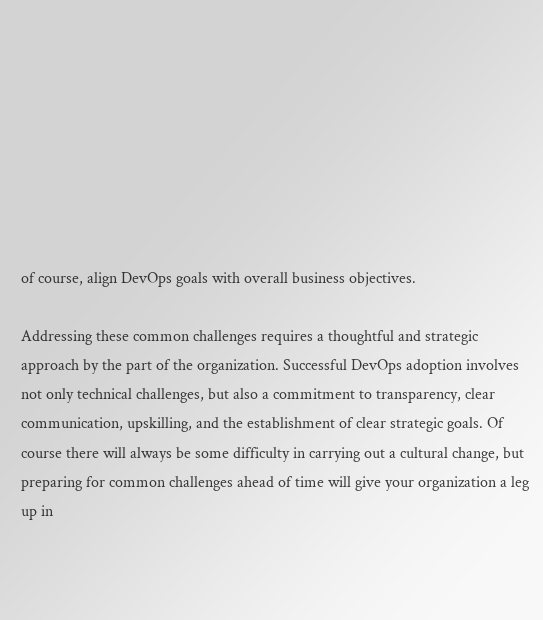of course, align DevOps goals with overall business objectives.

Addressing these common challenges requires a thoughtful and strategic approach by the part of the organization. Successful DevOps adoption involves not only technical challenges, but also a commitment to transparency, clear communication, upskilling, and the establishment of clear strategic goals. Of course there will always be some difficulty in carrying out a cultural change, but preparing for common challenges ahead of time will give your organization a leg up in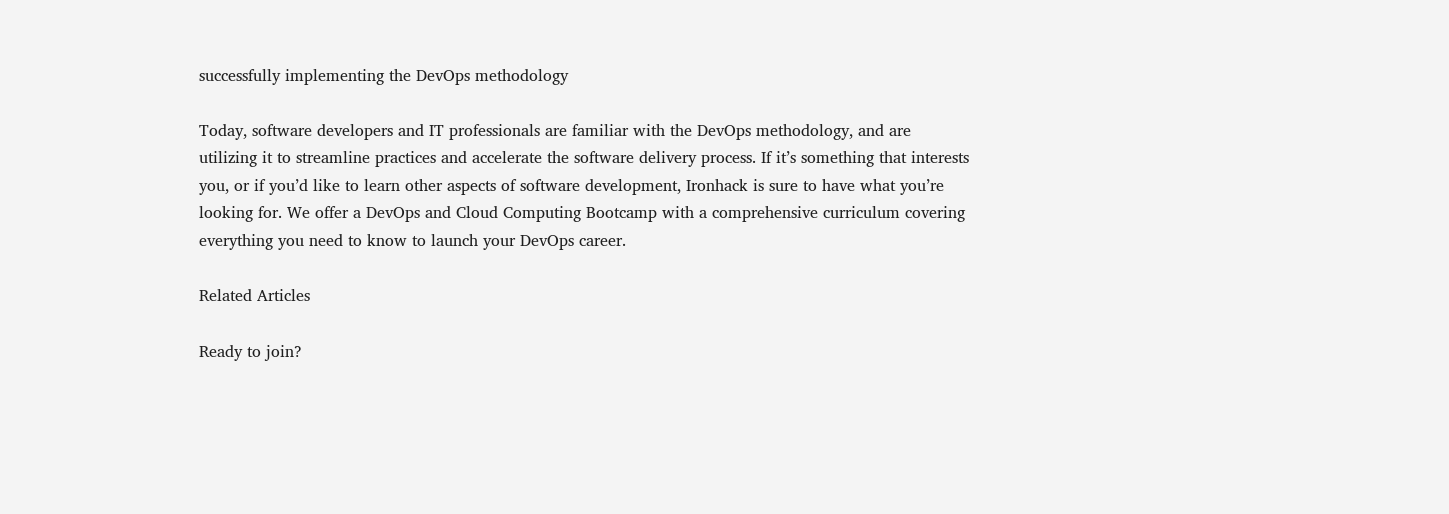successfully implementing the DevOps methodology

Today, software developers and IT professionals are familiar with the DevOps methodology, and are utilizing it to streamline practices and accelerate the software delivery process. If it’s something that interests you, or if you’d like to learn other aspects of software development, Ironhack is sure to have what you’re looking for. We offer a DevOps and Cloud Computing Bootcamp with a comprehensive curriculum covering everything you need to know to launch your DevOps career.

Related Articles

Ready to join?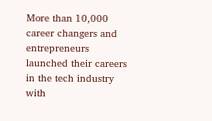More than 10,000 career changers and entrepreneurs launched their careers in the tech industry with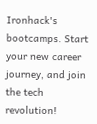Ironhack's bootcamps. Start your new career journey, and join the tech revolution!